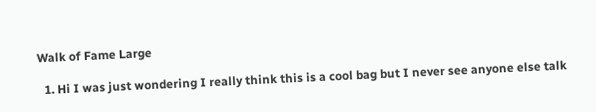Walk of Fame Large

  1. Hi I was just wondering I really think this is a cool bag but I never see anyone else talk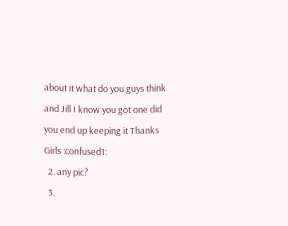about it what do you guys think and Jill I know you got one did you end up keeping it Thanks Girls :confused1:
  2. any pic?
  3.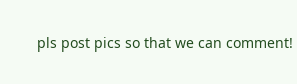pls post pics so that we can comment!